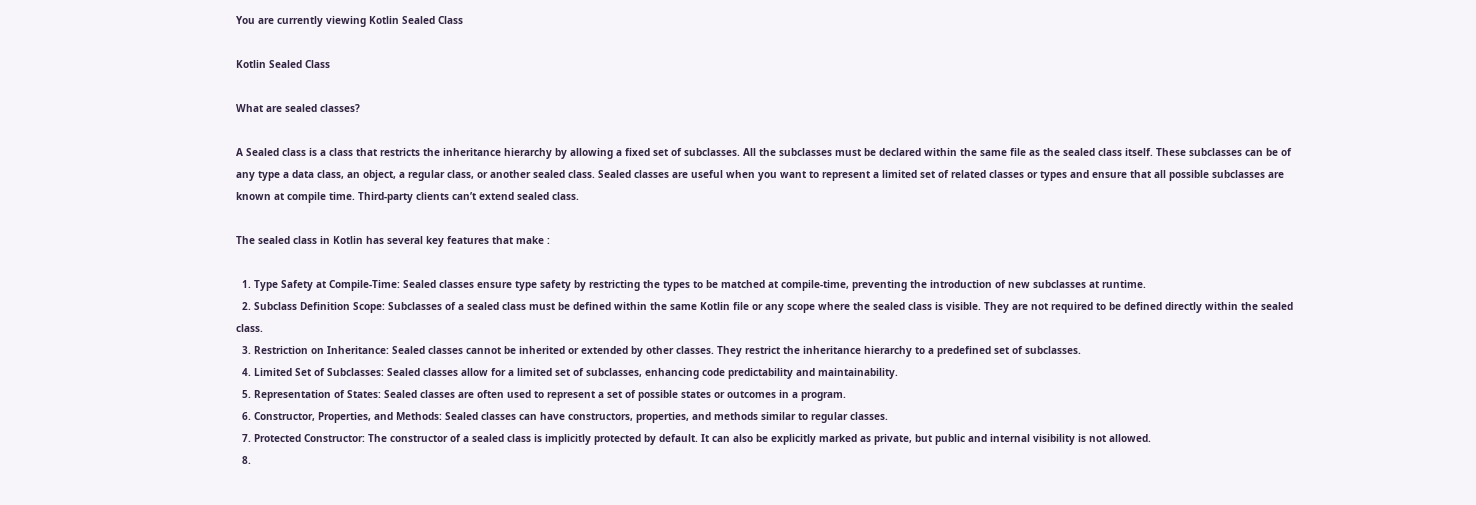You are currently viewing Kotlin Sealed Class

Kotlin Sealed Class

What are sealed classes?

A Sealed class is a class that restricts the inheritance hierarchy by allowing a fixed set of subclasses. All the subclasses must be declared within the same file as the sealed class itself. These subclasses can be of any type a data class, an object, a regular class, or another sealed class. Sealed classes are useful when you want to represent a limited set of related classes or types and ensure that all possible subclasses are known at compile time. Third-party clients can’t extend sealed class.

The sealed class in Kotlin has several key features that make :

  1. Type Safety at Compile-Time: Sealed classes ensure type safety by restricting the types to be matched at compile-time, preventing the introduction of new subclasses at runtime.
  2. Subclass Definition Scope: Subclasses of a sealed class must be defined within the same Kotlin file or any scope where the sealed class is visible. They are not required to be defined directly within the sealed class.
  3. Restriction on Inheritance: Sealed classes cannot be inherited or extended by other classes. They restrict the inheritance hierarchy to a predefined set of subclasses.
  4. Limited Set of Subclasses: Sealed classes allow for a limited set of subclasses, enhancing code predictability and maintainability.
  5. Representation of States: Sealed classes are often used to represent a set of possible states or outcomes in a program.
  6. Constructor, Properties, and Methods: Sealed classes can have constructors, properties, and methods similar to regular classes.
  7. Protected Constructor: The constructor of a sealed class is implicitly protected by default. It can also be explicitly marked as private, but public and internal visibility is not allowed.
  8.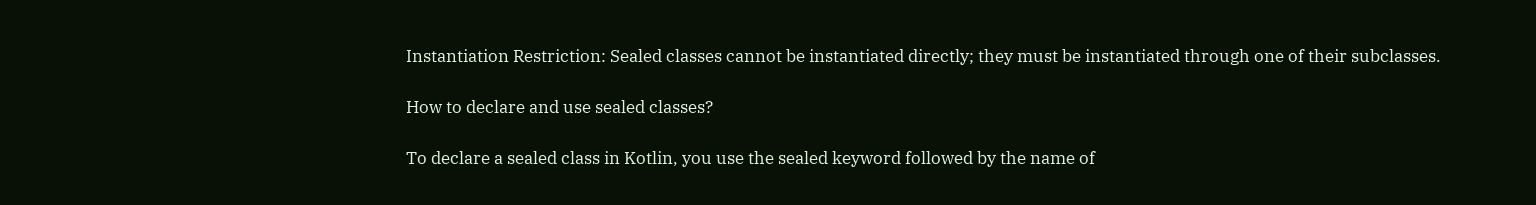Instantiation Restriction: Sealed classes cannot be instantiated directly; they must be instantiated through one of their subclasses.

How to declare and use sealed classes?

To declare a sealed class in Kotlin, you use the sealed keyword followed by the name of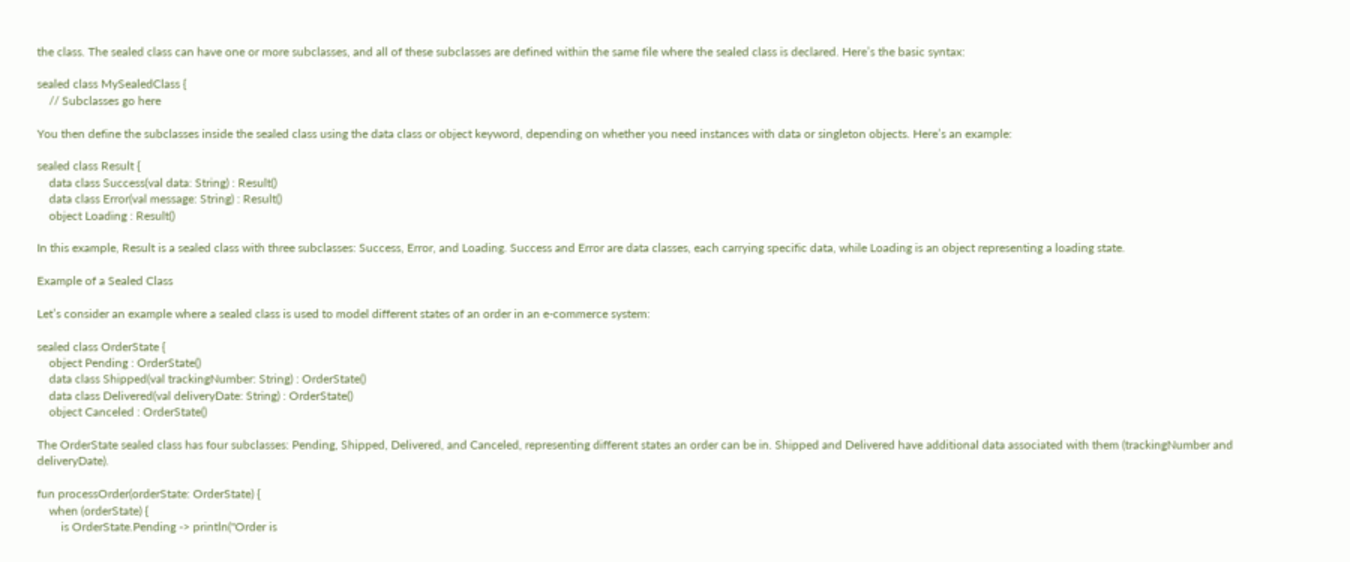the class. The sealed class can have one or more subclasses, and all of these subclasses are defined within the same file where the sealed class is declared. Here’s the basic syntax:

sealed class MySealedClass {
    // Subclasses go here

You then define the subclasses inside the sealed class using the data class or object keyword, depending on whether you need instances with data or singleton objects. Here’s an example:

sealed class Result {
    data class Success(val data: String) : Result()
    data class Error(val message: String) : Result()
    object Loading : Result()

In this example, Result is a sealed class with three subclasses: Success, Error, and Loading. Success and Error are data classes, each carrying specific data, while Loading is an object representing a loading state.

Example of a Sealed Class

Let’s consider an example where a sealed class is used to model different states of an order in an e-commerce system:

sealed class OrderState {
    object Pending : OrderState()
    data class Shipped(val trackingNumber: String) : OrderState()
    data class Delivered(val deliveryDate: String) : OrderState()
    object Canceled : OrderState()

The OrderState sealed class has four subclasses: Pending, Shipped, Delivered, and Canceled, representing different states an order can be in. Shipped and Delivered have additional data associated with them (trackingNumber and deliveryDate).

fun processOrder(orderState: OrderState) {
    when (orderState) {
        is OrderState.Pending -> println("Order is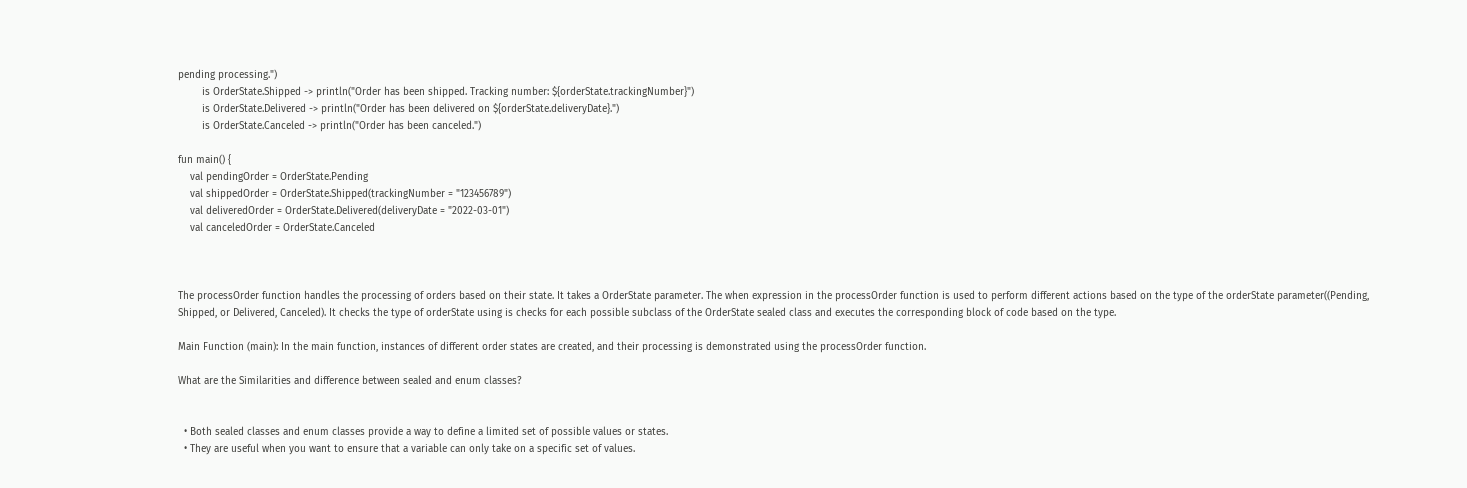pending processing.")
        is OrderState.Shipped -> println("Order has been shipped. Tracking number: ${orderState.trackingNumber}")
        is OrderState.Delivered -> println("Order has been delivered on ${orderState.deliveryDate}.")
        is OrderState.Canceled -> println("Order has been canceled.")

fun main() {
    val pendingOrder = OrderState.Pending
    val shippedOrder = OrderState.Shipped(trackingNumber = "123456789")
    val deliveredOrder = OrderState.Delivered(deliveryDate = "2022-03-01")
    val canceledOrder = OrderState.Canceled



The processOrder function handles the processing of orders based on their state. It takes a OrderState parameter. The when expression in the processOrder function is used to perform different actions based on the type of the orderState parameter((Pending, Shipped, or Delivered, Canceled). It checks the type of orderState using is checks for each possible subclass of the OrderState sealed class and executes the corresponding block of code based on the type.

Main Function (main): In the main function, instances of different order states are created, and their processing is demonstrated using the processOrder function.

What are the Similarities and difference between sealed and enum classes?


  • Both sealed classes and enum classes provide a way to define a limited set of possible values or states.
  • They are useful when you want to ensure that a variable can only take on a specific set of values.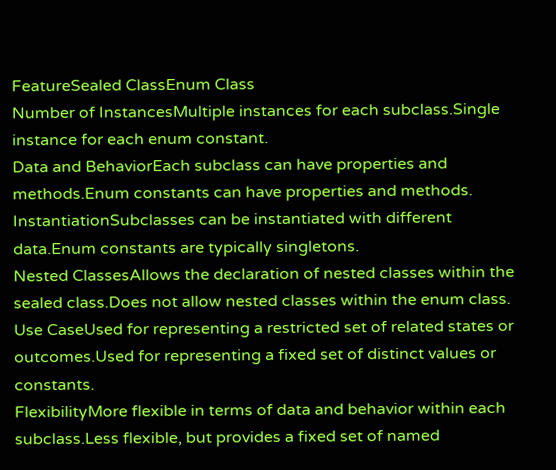FeatureSealed ClassEnum Class
Number of InstancesMultiple instances for each subclass.Single instance for each enum constant.
Data and BehaviorEach subclass can have properties and methods.Enum constants can have properties and methods.
InstantiationSubclasses can be instantiated with different data.Enum constants are typically singletons.
Nested ClassesAllows the declaration of nested classes within the sealed class.Does not allow nested classes within the enum class.
Use CaseUsed for representing a restricted set of related states or outcomes.Used for representing a fixed set of distinct values or constants.
FlexibilityMore flexible in terms of data and behavior within each subclass.Less flexible, but provides a fixed set of named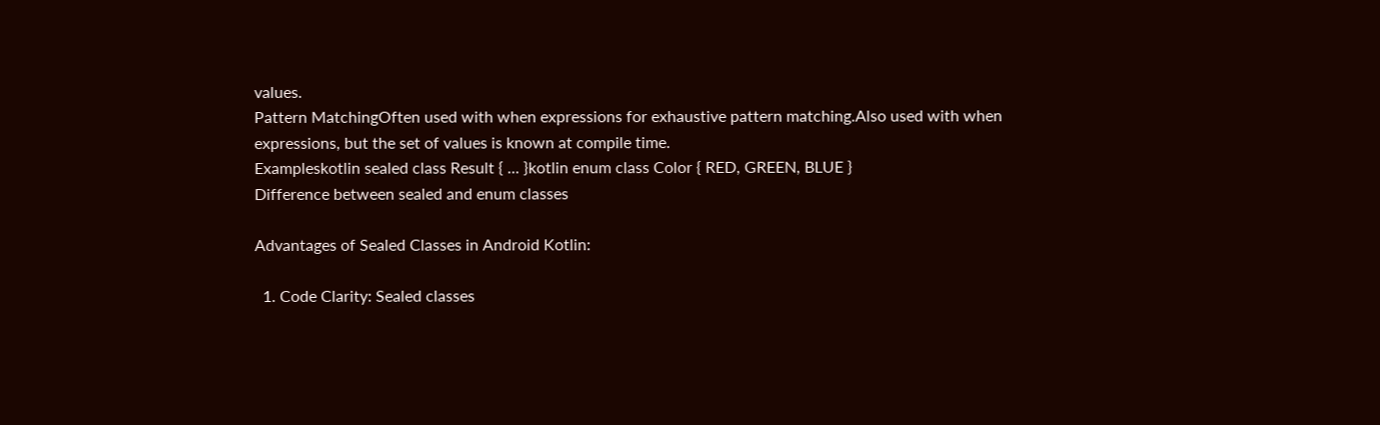values.
Pattern MatchingOften used with when expressions for exhaustive pattern matching.Also used with when expressions, but the set of values is known at compile time.
Exampleskotlin sealed class Result { ... }kotlin enum class Color { RED, GREEN, BLUE }
Difference between sealed and enum classes

Advantages of Sealed Classes in Android Kotlin:

  1. Code Clarity: Sealed classes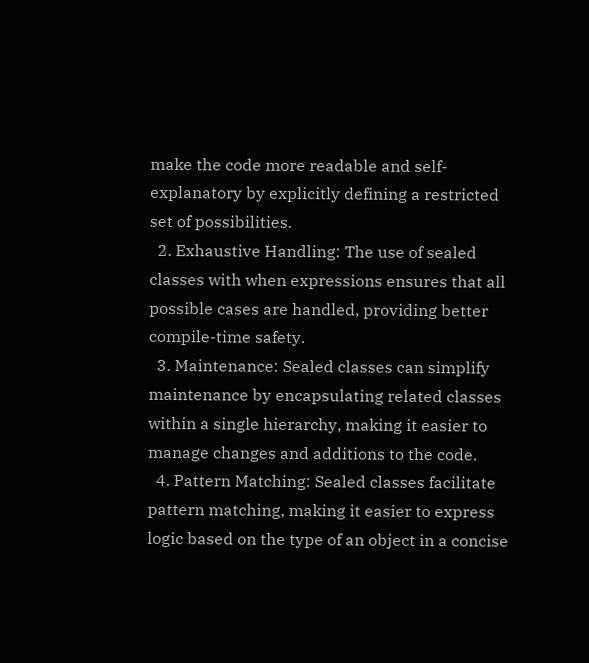make the code more readable and self-explanatory by explicitly defining a restricted set of possibilities.
  2. Exhaustive Handling: The use of sealed classes with when expressions ensures that all possible cases are handled, providing better compile-time safety.
  3. Maintenance: Sealed classes can simplify maintenance by encapsulating related classes within a single hierarchy, making it easier to manage changes and additions to the code.
  4. Pattern Matching: Sealed classes facilitate pattern matching, making it easier to express logic based on the type of an object in a concise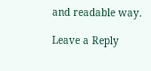and readable way.

Leave a Reply